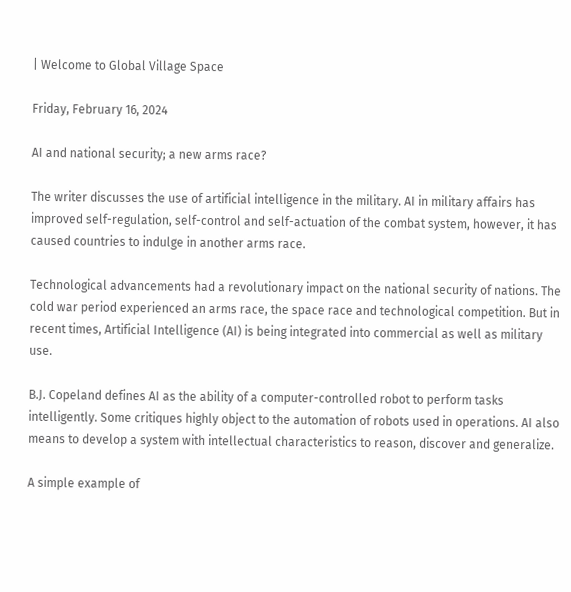| Welcome to Global Village Space

Friday, February 16, 2024

AI and national security; a new arms race?

The writer discusses the use of artificial intelligence in the military. AI in military affairs has improved self-regulation, self-control and self-actuation of the combat system, however, it has caused countries to indulge in another arms race.

Technological advancements had a revolutionary impact on the national security of nations. The cold war period experienced an arms race, the space race and technological competition. But in recent times, Artificial Intelligence (AI) is being integrated into commercial as well as military use.

B.J. Copeland defines AI as the ability of a computer-controlled robot to perform tasks intelligently. Some critiques highly object to the automation of robots used in operations. AI also means to develop a system with intellectual characteristics to reason, discover and generalize.

A simple example of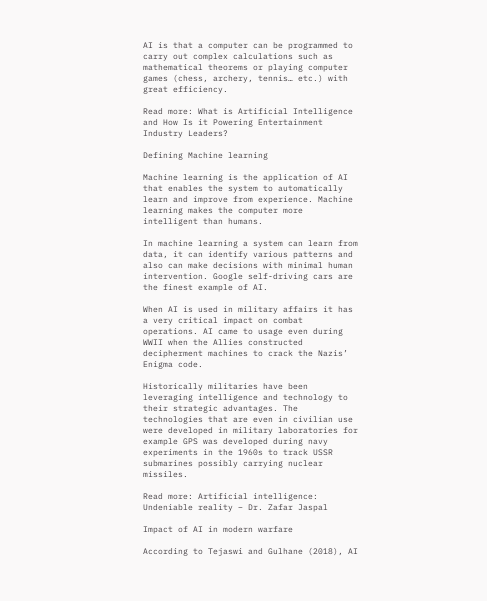AI is that a computer can be programmed to carry out complex calculations such as mathematical theorems or playing computer games (chess, archery, tennis… etc.) with great efficiency.

Read more: What is Artificial Intelligence and How Is it Powering Entertainment Industry Leaders?

Defining Machine learning

Machine learning is the application of AI that enables the system to automatically learn and improve from experience. Machine learning makes the computer more intelligent than humans.

In machine learning a system can learn from data, it can identify various patterns and also can make decisions with minimal human intervention. Google self-driving cars are the finest example of AI.

When AI is used in military affairs it has a very critical impact on combat operations. AI came to usage even during WWII when the Allies constructed decipherment machines to crack the Nazis’ Enigma code.

Historically militaries have been leveraging intelligence and technology to their strategic advantages. The technologies that are even in civilian use were developed in military laboratories for example GPS was developed during navy experiments in the 1960s to track USSR submarines possibly carrying nuclear missiles.

Read more: Artificial intelligence: Undeniable reality – Dr. Zafar Jaspal

Impact of AI in modern warfare

According to Tejaswi and Gulhane (2018), AI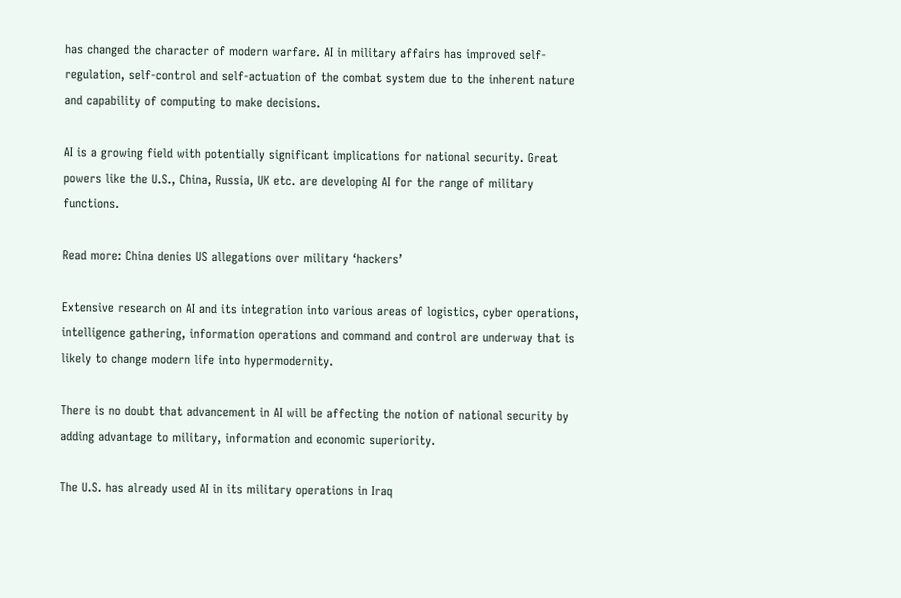has changed the character of modern warfare. AI in military affairs has improved self-regulation, self-control and self-actuation of the combat system due to the inherent nature and capability of computing to make decisions.

AI is a growing field with potentially significant implications for national security. Great powers like the U.S., China, Russia, UK etc. are developing AI for the range of military functions.

Read more: China denies US allegations over military ‘hackers’

Extensive research on AI and its integration into various areas of logistics, cyber operations, intelligence gathering, information operations and command and control are underway that is likely to change modern life into hypermodernity.

There is no doubt that advancement in AI will be affecting the notion of national security by adding advantage to military, information and economic superiority.

The U.S. has already used AI in its military operations in Iraq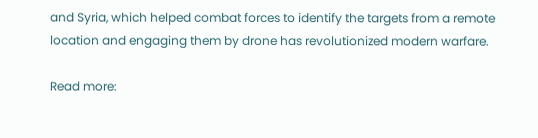and Syria, which helped combat forces to identify the targets from a remote location and engaging them by drone has revolutionized modern warfare.

Read more: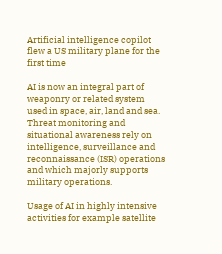Artificial intelligence copilot flew a US military plane for the first time

AI is now an integral part of weaponry or related system used in space, air, land and sea. Threat monitoring and situational awareness rely on intelligence, surveillance and reconnaissance (ISR) operations and which majorly supports military operations.

Usage of AI in highly intensive activities for example satellite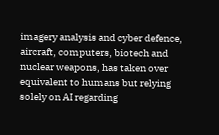imagery analysis and cyber defence, aircraft, computers, biotech and nuclear weapons, has taken over equivalent to humans but relying solely on AI regarding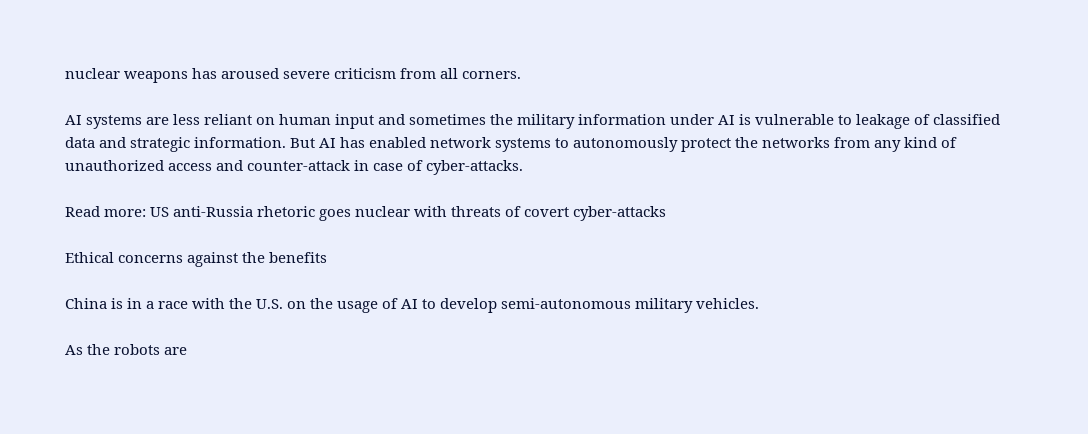nuclear weapons has aroused severe criticism from all corners.

AI systems are less reliant on human input and sometimes the military information under AI is vulnerable to leakage of classified data and strategic information. But AI has enabled network systems to autonomously protect the networks from any kind of unauthorized access and counter-attack in case of cyber-attacks.

Read more: US anti-Russia rhetoric goes nuclear with threats of covert cyber-attacks

Ethical concerns against the benefits

China is in a race with the U.S. on the usage of AI to develop semi-autonomous military vehicles.

As the robots are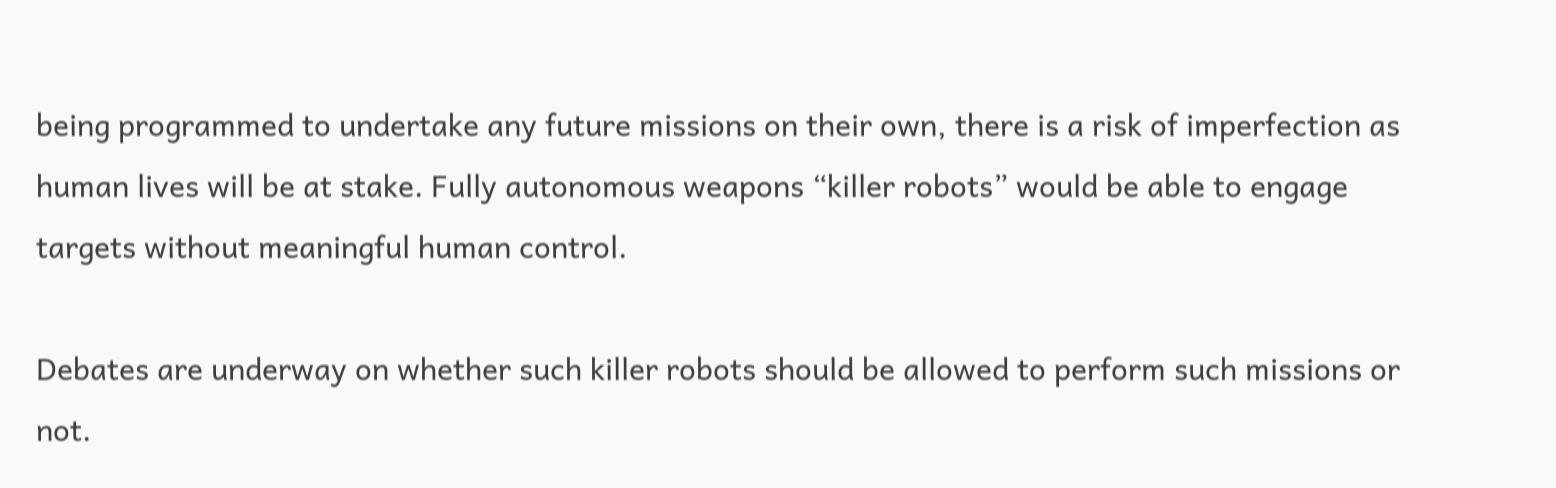being programmed to undertake any future missions on their own, there is a risk of imperfection as human lives will be at stake. Fully autonomous weapons “killer robots” would be able to engage targets without meaningful human control.

Debates are underway on whether such killer robots should be allowed to perform such missions or not.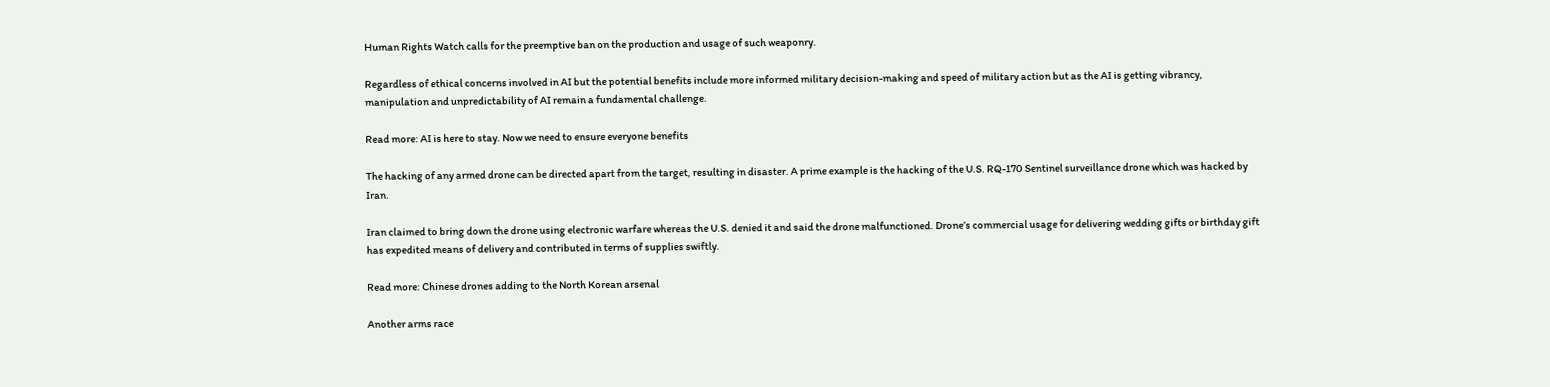Human Rights Watch calls for the preemptive ban on the production and usage of such weaponry.

Regardless of ethical concerns involved in AI but the potential benefits include more informed military decision-making and speed of military action but as the AI is getting vibrancy, manipulation and unpredictability of AI remain a fundamental challenge.

Read more: AI is here to stay. Now we need to ensure everyone benefits

The hacking of any armed drone can be directed apart from the target, resulting in disaster. A prime example is the hacking of the U.S. RQ-170 Sentinel surveillance drone which was hacked by Iran.

Iran claimed to bring down the drone using electronic warfare whereas the U.S. denied it and said the drone malfunctioned. Drone’s commercial usage for delivering wedding gifts or birthday gift has expedited means of delivery and contributed in terms of supplies swiftly.

Read more: Chinese drones adding to the North Korean arsenal

Another arms race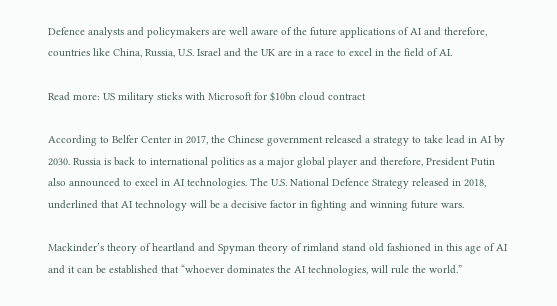Defence analysts and policymakers are well aware of the future applications of AI and therefore, countries like China, Russia, U.S. Israel and the UK are in a race to excel in the field of AI.

Read more: US military sticks with Microsoft for $10bn cloud contract

According to Belfer Center in 2017, the Chinese government released a strategy to take lead in AI by 2030. Russia is back to international politics as a major global player and therefore, President Putin also announced to excel in AI technologies. The U.S. National Defence Strategy released in 2018, underlined that AI technology will be a decisive factor in fighting and winning future wars.

Mackinder’s theory of heartland and Spyman theory of rimland stand old fashioned in this age of AI and it can be established that “whoever dominates the AI technologies, will rule the world.”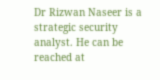Dr Rizwan Naseer is a strategic security analyst. He can be reached at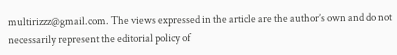multirizzz@gmail.com. The views expressed in the article are the author’s own and do not necessarily represent the editorial policy of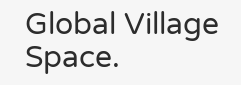Global Village Space.